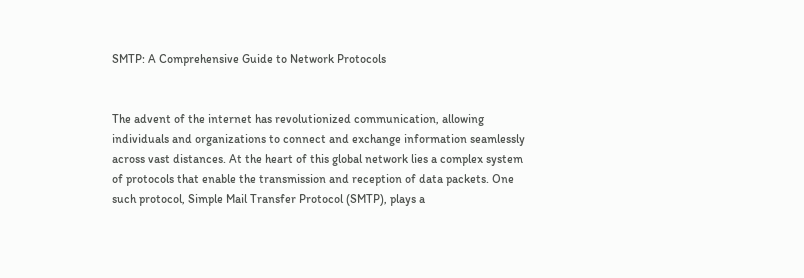SMTP: A Comprehensive Guide to Network Protocols


The advent of the internet has revolutionized communication, allowing individuals and organizations to connect and exchange information seamlessly across vast distances. At the heart of this global network lies a complex system of protocols that enable the transmission and reception of data packets. One such protocol, Simple Mail Transfer Protocol (SMTP), plays a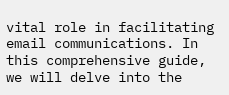vital role in facilitating email communications. In this comprehensive guide, we will delve into the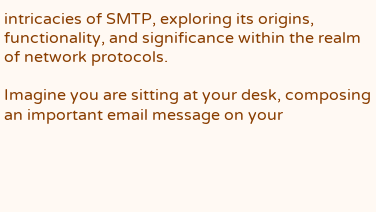intricacies of SMTP, exploring its origins, functionality, and significance within the realm of network protocols.

Imagine you are sitting at your desk, composing an important email message on your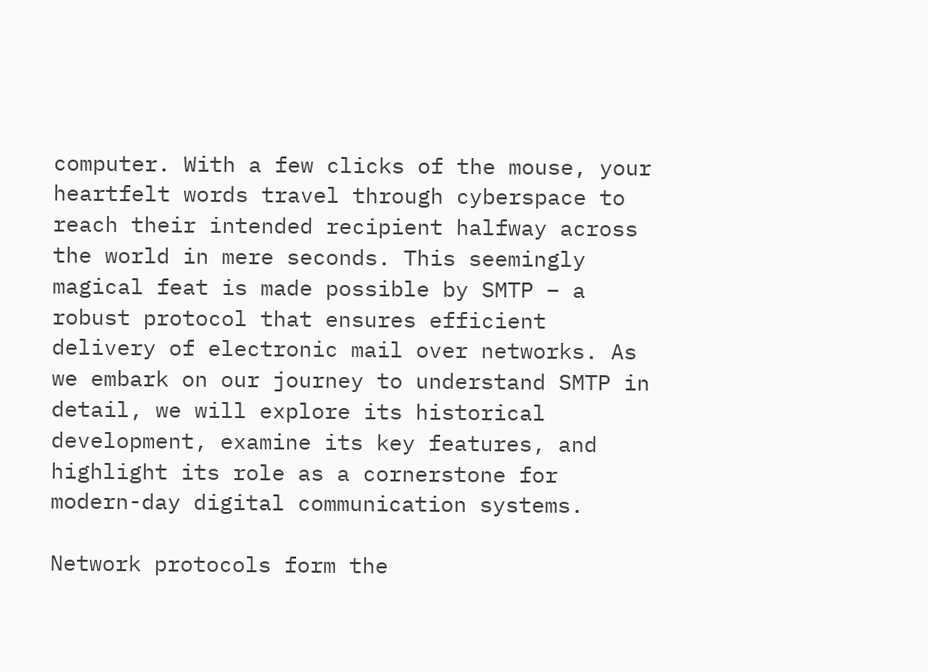computer. With a few clicks of the mouse, your heartfelt words travel through cyberspace to reach their intended recipient halfway across the world in mere seconds. This seemingly magical feat is made possible by SMTP – a robust protocol that ensures efficient delivery of electronic mail over networks. As we embark on our journey to understand SMTP in detail, we will explore its historical development, examine its key features, and highlight its role as a cornerstone for modern-day digital communication systems.

Network protocols form the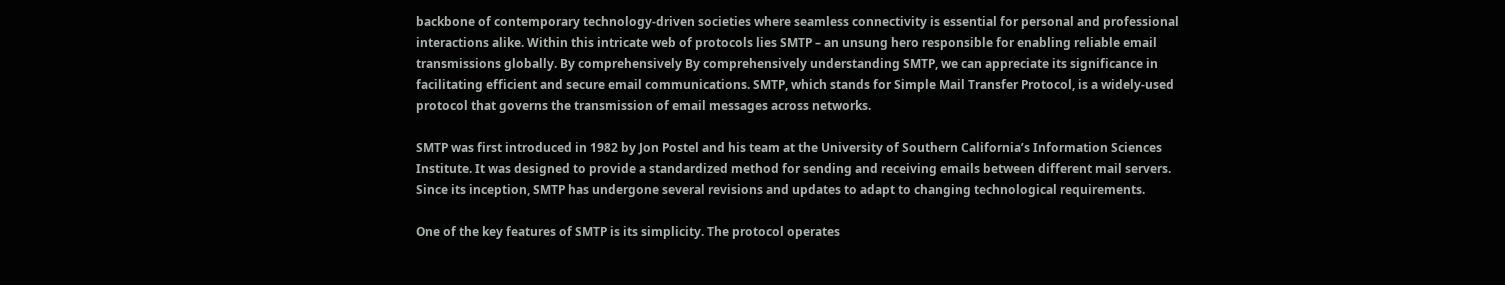backbone of contemporary technology-driven societies where seamless connectivity is essential for personal and professional interactions alike. Within this intricate web of protocols lies SMTP – an unsung hero responsible for enabling reliable email transmissions globally. By comprehensively By comprehensively understanding SMTP, we can appreciate its significance in facilitating efficient and secure email communications. SMTP, which stands for Simple Mail Transfer Protocol, is a widely-used protocol that governs the transmission of email messages across networks.

SMTP was first introduced in 1982 by Jon Postel and his team at the University of Southern California’s Information Sciences Institute. It was designed to provide a standardized method for sending and receiving emails between different mail servers. Since its inception, SMTP has undergone several revisions and updates to adapt to changing technological requirements.

One of the key features of SMTP is its simplicity. The protocol operates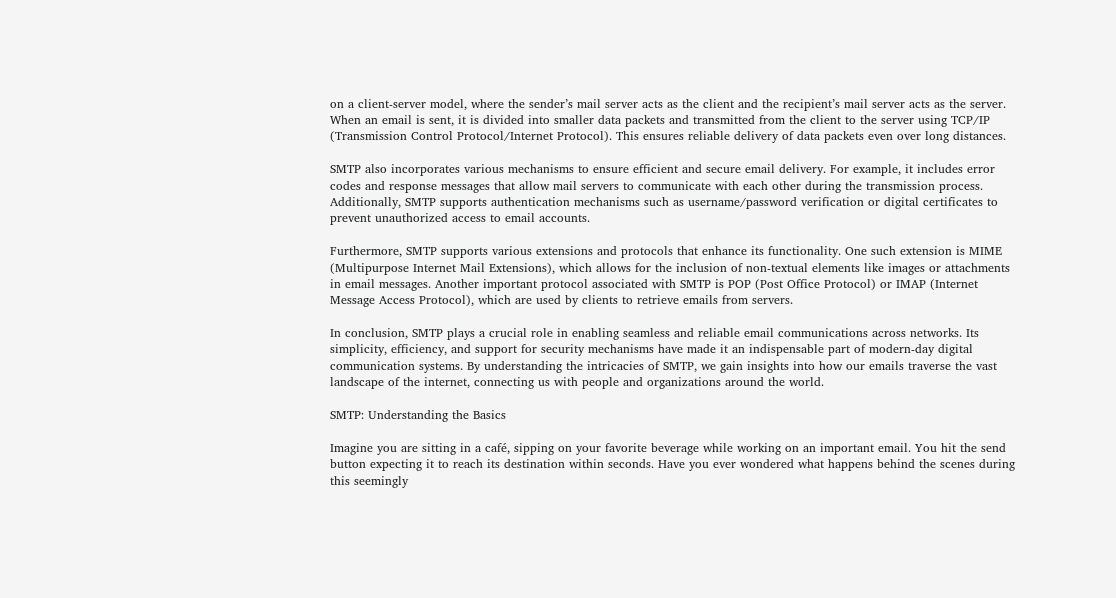on a client-server model, where the sender’s mail server acts as the client and the recipient’s mail server acts as the server. When an email is sent, it is divided into smaller data packets and transmitted from the client to the server using TCP/IP (Transmission Control Protocol/Internet Protocol). This ensures reliable delivery of data packets even over long distances.

SMTP also incorporates various mechanisms to ensure efficient and secure email delivery. For example, it includes error codes and response messages that allow mail servers to communicate with each other during the transmission process. Additionally, SMTP supports authentication mechanisms such as username/password verification or digital certificates to prevent unauthorized access to email accounts.

Furthermore, SMTP supports various extensions and protocols that enhance its functionality. One such extension is MIME (Multipurpose Internet Mail Extensions), which allows for the inclusion of non-textual elements like images or attachments in email messages. Another important protocol associated with SMTP is POP (Post Office Protocol) or IMAP (Internet Message Access Protocol), which are used by clients to retrieve emails from servers.

In conclusion, SMTP plays a crucial role in enabling seamless and reliable email communications across networks. Its simplicity, efficiency, and support for security mechanisms have made it an indispensable part of modern-day digital communication systems. By understanding the intricacies of SMTP, we gain insights into how our emails traverse the vast landscape of the internet, connecting us with people and organizations around the world.

SMTP: Understanding the Basics

Imagine you are sitting in a café, sipping on your favorite beverage while working on an important email. You hit the send button expecting it to reach its destination within seconds. Have you ever wondered what happens behind the scenes during this seemingly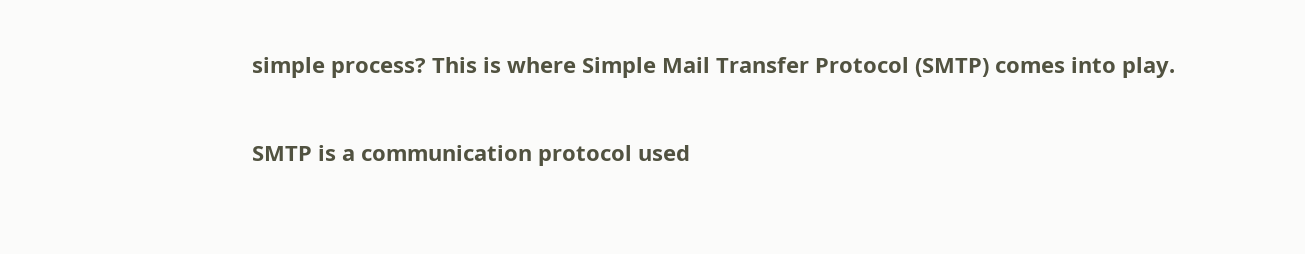simple process? This is where Simple Mail Transfer Protocol (SMTP) comes into play.

SMTP is a communication protocol used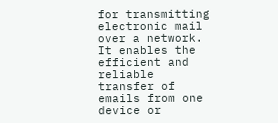for transmitting electronic mail over a network. It enables the efficient and reliable transfer of emails from one device or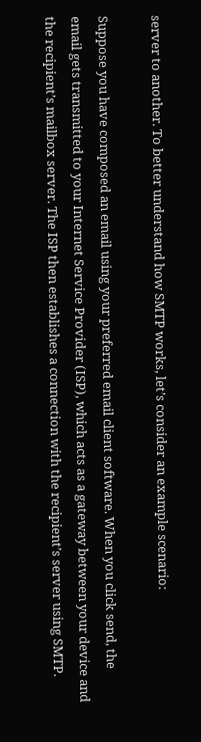server to another. To better understand how SMTP works, let’s consider an example scenario:

Suppose you have composed an email using your preferred email client software. When you click send, the email gets transmitted to your Internet Service Provider (ISP), which acts as a gateway between your device and the recipient’s mailbox server. The ISP then establishes a connection with the recipient’s server using SMTP.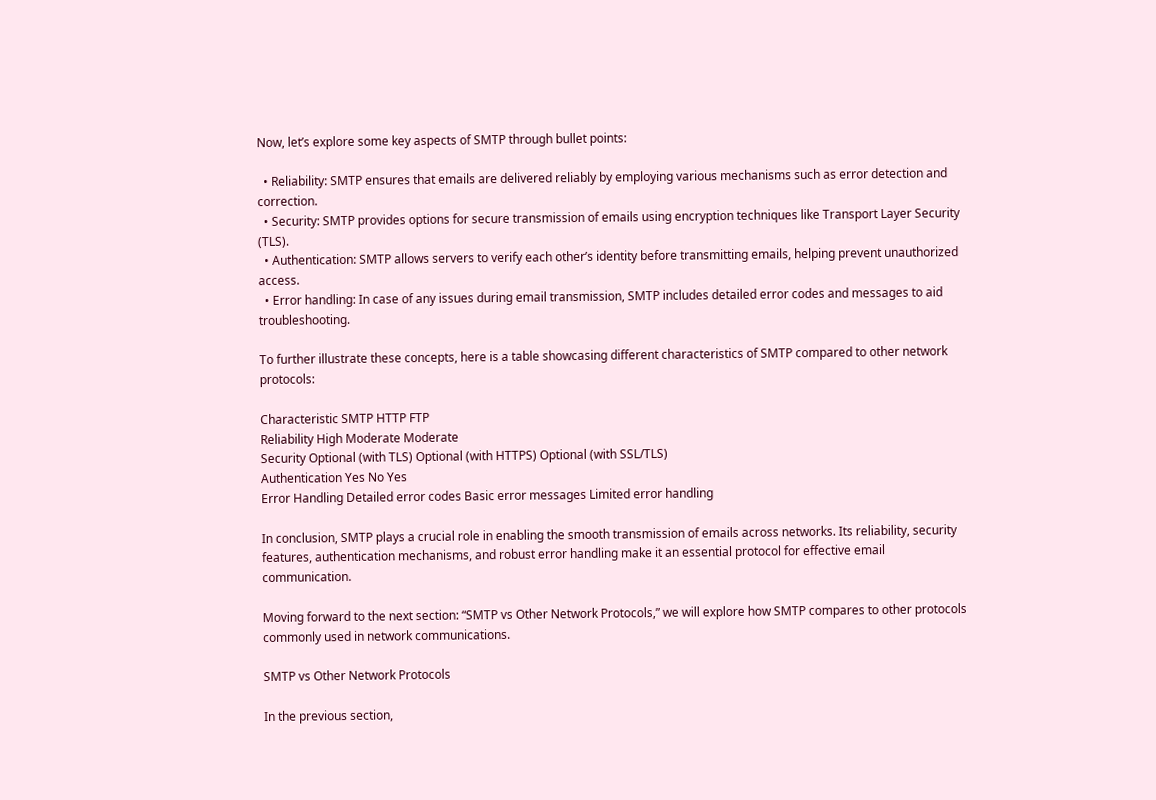Now, let’s explore some key aspects of SMTP through bullet points:

  • Reliability: SMTP ensures that emails are delivered reliably by employing various mechanisms such as error detection and correction.
  • Security: SMTP provides options for secure transmission of emails using encryption techniques like Transport Layer Security (TLS).
  • Authentication: SMTP allows servers to verify each other’s identity before transmitting emails, helping prevent unauthorized access.
  • Error handling: In case of any issues during email transmission, SMTP includes detailed error codes and messages to aid troubleshooting.

To further illustrate these concepts, here is a table showcasing different characteristics of SMTP compared to other network protocols:

Characteristic SMTP HTTP FTP
Reliability High Moderate Moderate
Security Optional (with TLS) Optional (with HTTPS) Optional (with SSL/TLS)
Authentication Yes No Yes
Error Handling Detailed error codes Basic error messages Limited error handling

In conclusion, SMTP plays a crucial role in enabling the smooth transmission of emails across networks. Its reliability, security features, authentication mechanisms, and robust error handling make it an essential protocol for effective email communication.

Moving forward to the next section: “SMTP vs Other Network Protocols,” we will explore how SMTP compares to other protocols commonly used in network communications.

SMTP vs Other Network Protocols

In the previous section,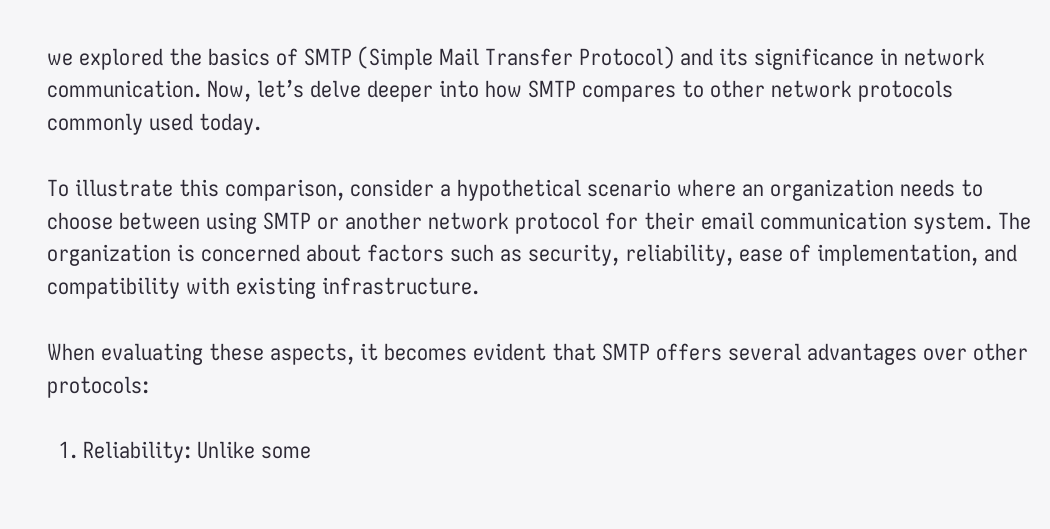we explored the basics of SMTP (Simple Mail Transfer Protocol) and its significance in network communication. Now, let’s delve deeper into how SMTP compares to other network protocols commonly used today.

To illustrate this comparison, consider a hypothetical scenario where an organization needs to choose between using SMTP or another network protocol for their email communication system. The organization is concerned about factors such as security, reliability, ease of implementation, and compatibility with existing infrastructure.

When evaluating these aspects, it becomes evident that SMTP offers several advantages over other protocols:

  1. Reliability: Unlike some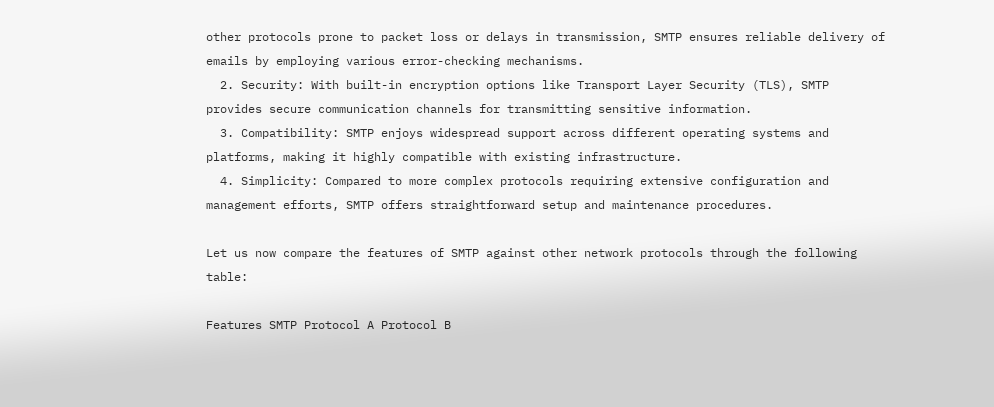other protocols prone to packet loss or delays in transmission, SMTP ensures reliable delivery of emails by employing various error-checking mechanisms.
  2. Security: With built-in encryption options like Transport Layer Security (TLS), SMTP provides secure communication channels for transmitting sensitive information.
  3. Compatibility: SMTP enjoys widespread support across different operating systems and platforms, making it highly compatible with existing infrastructure.
  4. Simplicity: Compared to more complex protocols requiring extensive configuration and management efforts, SMTP offers straightforward setup and maintenance procedures.

Let us now compare the features of SMTP against other network protocols through the following table:

Features SMTP Protocol A Protocol B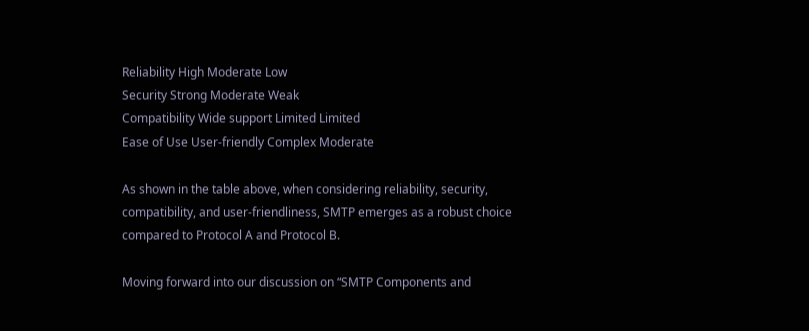Reliability High Moderate Low
Security Strong Moderate Weak
Compatibility Wide support Limited Limited
Ease of Use User-friendly Complex Moderate

As shown in the table above, when considering reliability, security, compatibility, and user-friendliness, SMTP emerges as a robust choice compared to Protocol A and Protocol B.

Moving forward into our discussion on “SMTP Components and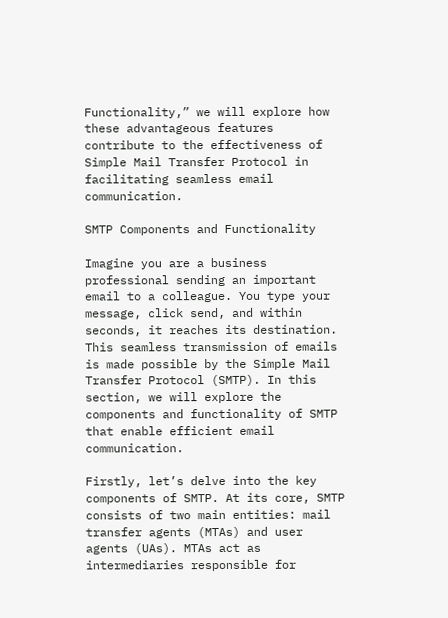Functionality,” we will explore how these advantageous features contribute to the effectiveness of Simple Mail Transfer Protocol in facilitating seamless email communication.

SMTP Components and Functionality

Imagine you are a business professional sending an important email to a colleague. You type your message, click send, and within seconds, it reaches its destination. This seamless transmission of emails is made possible by the Simple Mail Transfer Protocol (SMTP). In this section, we will explore the components and functionality of SMTP that enable efficient email communication.

Firstly, let’s delve into the key components of SMTP. At its core, SMTP consists of two main entities: mail transfer agents (MTAs) and user agents (UAs). MTAs act as intermediaries responsible for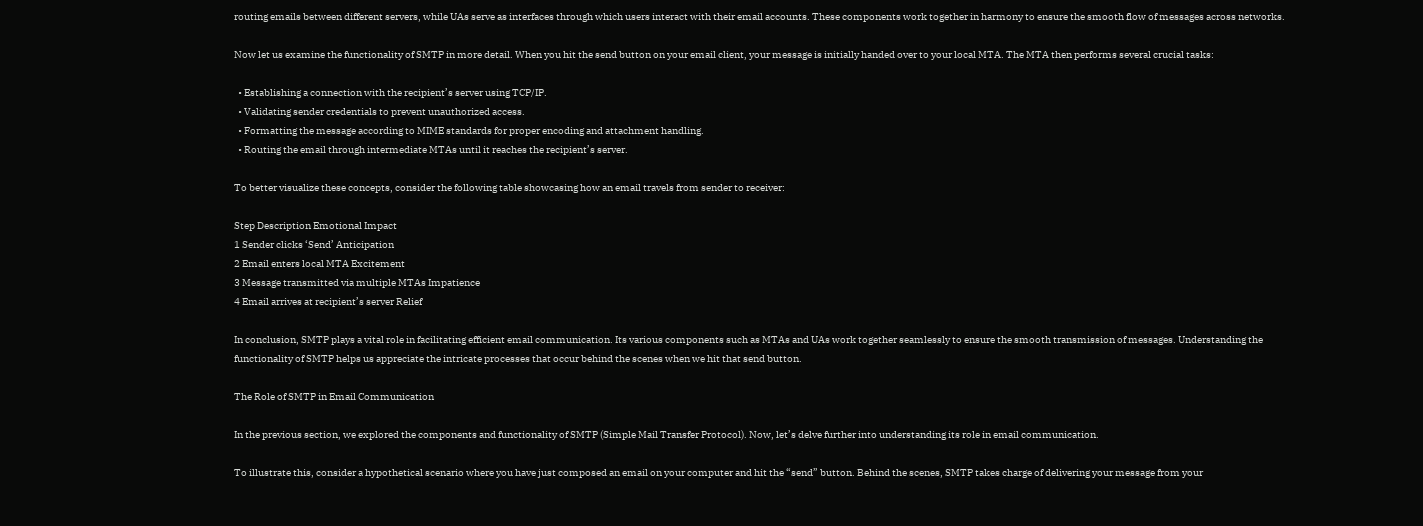routing emails between different servers, while UAs serve as interfaces through which users interact with their email accounts. These components work together in harmony to ensure the smooth flow of messages across networks.

Now let us examine the functionality of SMTP in more detail. When you hit the send button on your email client, your message is initially handed over to your local MTA. The MTA then performs several crucial tasks:

  • Establishing a connection with the recipient’s server using TCP/IP.
  • Validating sender credentials to prevent unauthorized access.
  • Formatting the message according to MIME standards for proper encoding and attachment handling.
  • Routing the email through intermediate MTAs until it reaches the recipient’s server.

To better visualize these concepts, consider the following table showcasing how an email travels from sender to receiver:

Step Description Emotional Impact
1 Sender clicks ‘Send’ Anticipation
2 Email enters local MTA Excitement
3 Message transmitted via multiple MTAs Impatience
4 Email arrives at recipient’s server Relief

In conclusion, SMTP plays a vital role in facilitating efficient email communication. Its various components such as MTAs and UAs work together seamlessly to ensure the smooth transmission of messages. Understanding the functionality of SMTP helps us appreciate the intricate processes that occur behind the scenes when we hit that send button.

The Role of SMTP in Email Communication

In the previous section, we explored the components and functionality of SMTP (Simple Mail Transfer Protocol). Now, let’s delve further into understanding its role in email communication.

To illustrate this, consider a hypothetical scenario where you have just composed an email on your computer and hit the “send” button. Behind the scenes, SMTP takes charge of delivering your message from your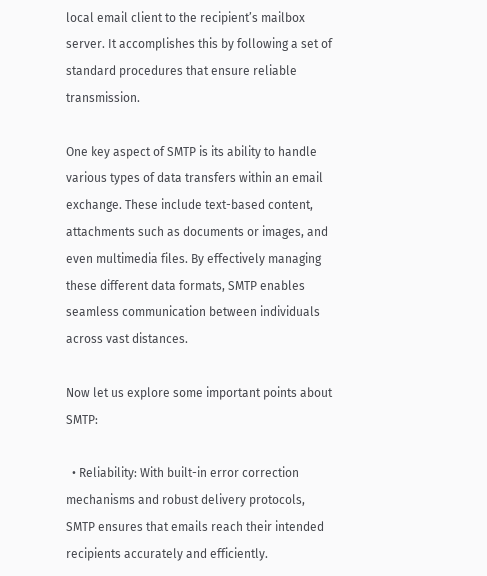local email client to the recipient’s mailbox server. It accomplishes this by following a set of standard procedures that ensure reliable transmission.

One key aspect of SMTP is its ability to handle various types of data transfers within an email exchange. These include text-based content, attachments such as documents or images, and even multimedia files. By effectively managing these different data formats, SMTP enables seamless communication between individuals across vast distances.

Now let us explore some important points about SMTP:

  • Reliability: With built-in error correction mechanisms and robust delivery protocols, SMTP ensures that emails reach their intended recipients accurately and efficiently.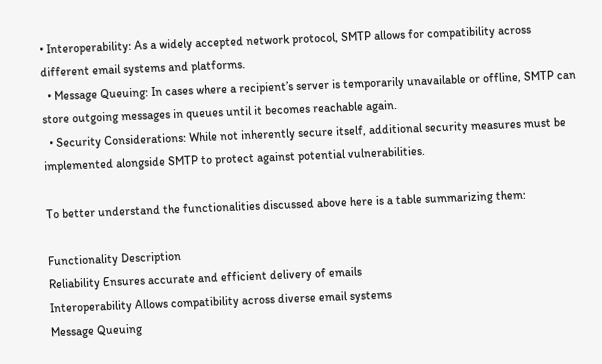• Interoperability: As a widely accepted network protocol, SMTP allows for compatibility across different email systems and platforms.
  • Message Queuing: In cases where a recipient’s server is temporarily unavailable or offline, SMTP can store outgoing messages in queues until it becomes reachable again.
  • Security Considerations: While not inherently secure itself, additional security measures must be implemented alongside SMTP to protect against potential vulnerabilities.

To better understand the functionalities discussed above here is a table summarizing them:

Functionality Description
Reliability Ensures accurate and efficient delivery of emails
Interoperability Allows compatibility across diverse email systems
Message Queuing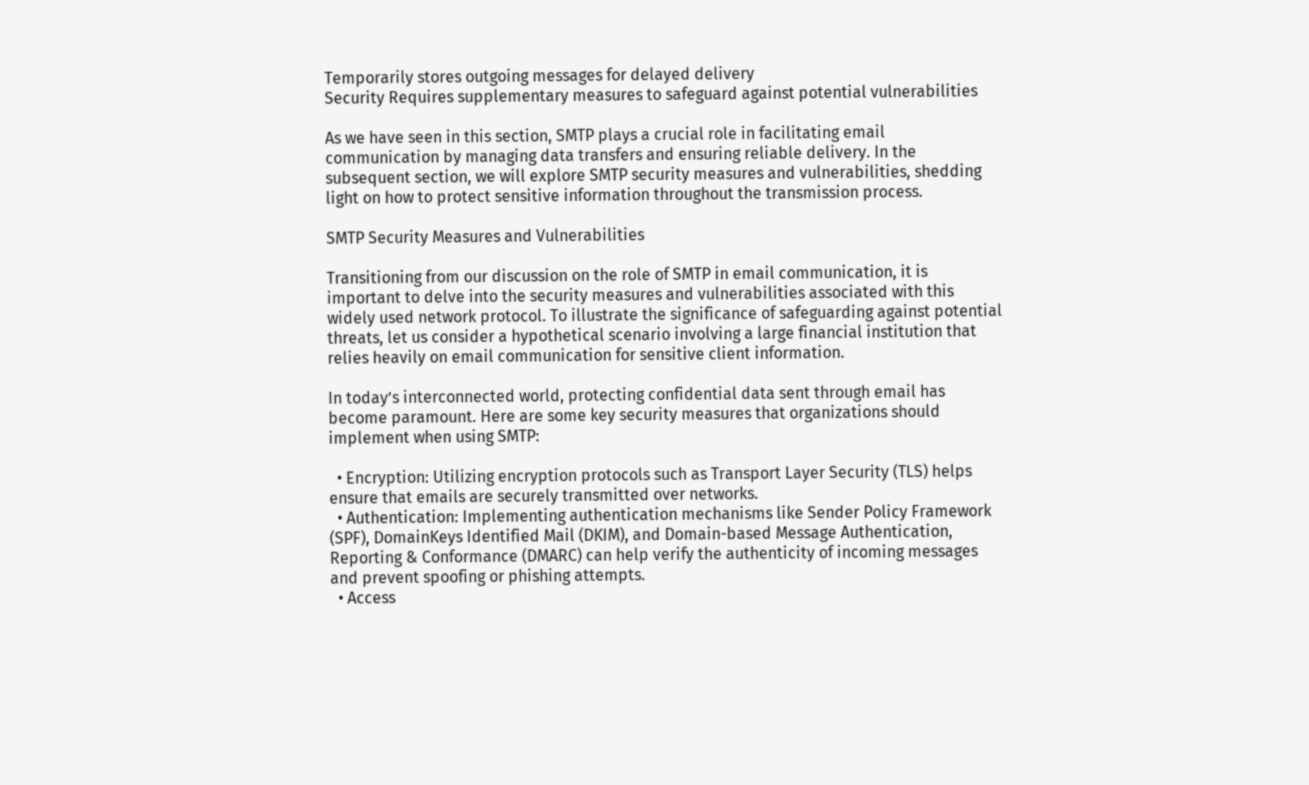Temporarily stores outgoing messages for delayed delivery
Security Requires supplementary measures to safeguard against potential vulnerabilities

As we have seen in this section, SMTP plays a crucial role in facilitating email communication by managing data transfers and ensuring reliable delivery. In the subsequent section, we will explore SMTP security measures and vulnerabilities, shedding light on how to protect sensitive information throughout the transmission process.

SMTP Security Measures and Vulnerabilities

Transitioning from our discussion on the role of SMTP in email communication, it is important to delve into the security measures and vulnerabilities associated with this widely used network protocol. To illustrate the significance of safeguarding against potential threats, let us consider a hypothetical scenario involving a large financial institution that relies heavily on email communication for sensitive client information.

In today’s interconnected world, protecting confidential data sent through email has become paramount. Here are some key security measures that organizations should implement when using SMTP:

  • Encryption: Utilizing encryption protocols such as Transport Layer Security (TLS) helps ensure that emails are securely transmitted over networks.
  • Authentication: Implementing authentication mechanisms like Sender Policy Framework (SPF), DomainKeys Identified Mail (DKIM), and Domain-based Message Authentication, Reporting & Conformance (DMARC) can help verify the authenticity of incoming messages and prevent spoofing or phishing attempts.
  • Access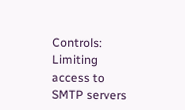Controls: Limiting access to SMTP servers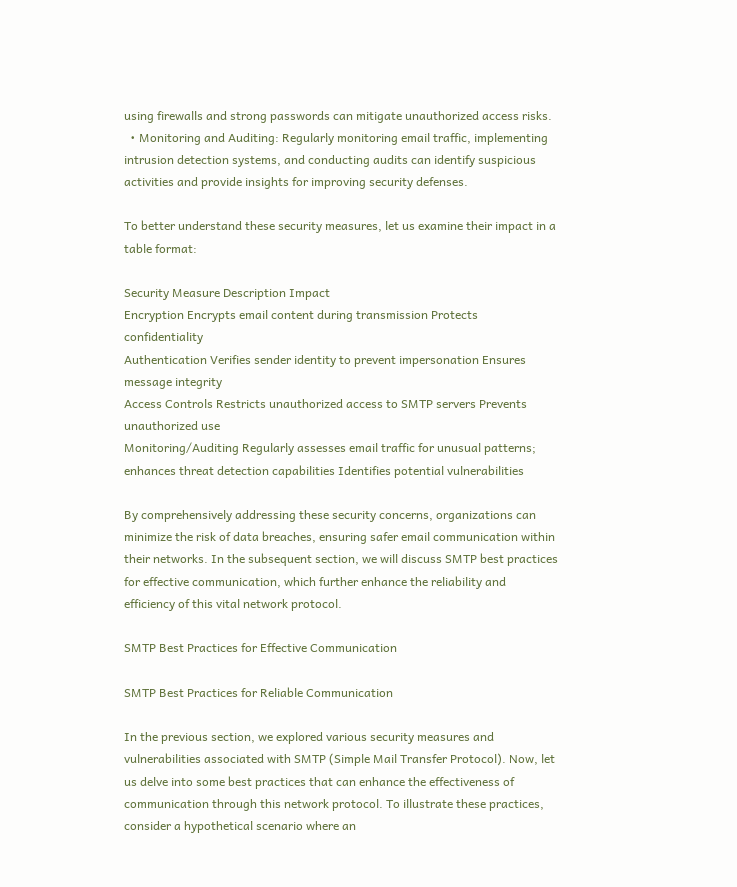using firewalls and strong passwords can mitigate unauthorized access risks.
  • Monitoring and Auditing: Regularly monitoring email traffic, implementing intrusion detection systems, and conducting audits can identify suspicious activities and provide insights for improving security defenses.

To better understand these security measures, let us examine their impact in a table format:

Security Measure Description Impact
Encryption Encrypts email content during transmission Protects confidentiality
Authentication Verifies sender identity to prevent impersonation Ensures message integrity
Access Controls Restricts unauthorized access to SMTP servers Prevents unauthorized use
Monitoring/Auditing Regularly assesses email traffic for unusual patterns; enhances threat detection capabilities Identifies potential vulnerabilities

By comprehensively addressing these security concerns, organizations can minimize the risk of data breaches, ensuring safer email communication within their networks. In the subsequent section, we will discuss SMTP best practices for effective communication, which further enhance the reliability and efficiency of this vital network protocol.

SMTP Best Practices for Effective Communication

SMTP Best Practices for Reliable Communication

In the previous section, we explored various security measures and vulnerabilities associated with SMTP (Simple Mail Transfer Protocol). Now, let us delve into some best practices that can enhance the effectiveness of communication through this network protocol. To illustrate these practices, consider a hypothetical scenario where an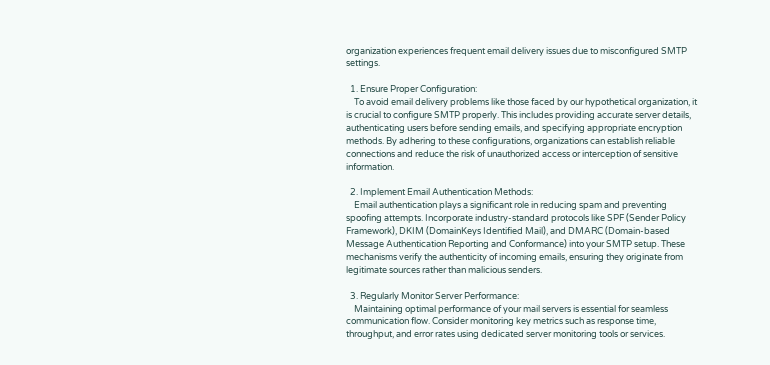organization experiences frequent email delivery issues due to misconfigured SMTP settings.

  1. Ensure Proper Configuration:
    To avoid email delivery problems like those faced by our hypothetical organization, it is crucial to configure SMTP properly. This includes providing accurate server details, authenticating users before sending emails, and specifying appropriate encryption methods. By adhering to these configurations, organizations can establish reliable connections and reduce the risk of unauthorized access or interception of sensitive information.

  2. Implement Email Authentication Methods:
    Email authentication plays a significant role in reducing spam and preventing spoofing attempts. Incorporate industry-standard protocols like SPF (Sender Policy Framework), DKIM (DomainKeys Identified Mail), and DMARC (Domain-based Message Authentication Reporting and Conformance) into your SMTP setup. These mechanisms verify the authenticity of incoming emails, ensuring they originate from legitimate sources rather than malicious senders.

  3. Regularly Monitor Server Performance:
    Maintaining optimal performance of your mail servers is essential for seamless communication flow. Consider monitoring key metrics such as response time, throughput, and error rates using dedicated server monitoring tools or services.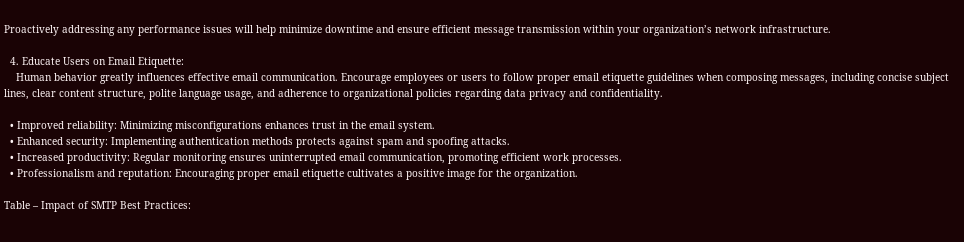Proactively addressing any performance issues will help minimize downtime and ensure efficient message transmission within your organization’s network infrastructure.

  4. Educate Users on Email Etiquette:
    Human behavior greatly influences effective email communication. Encourage employees or users to follow proper email etiquette guidelines when composing messages, including concise subject lines, clear content structure, polite language usage, and adherence to organizational policies regarding data privacy and confidentiality.

  • Improved reliability: Minimizing misconfigurations enhances trust in the email system.
  • Enhanced security: Implementing authentication methods protects against spam and spoofing attacks.
  • Increased productivity: Regular monitoring ensures uninterrupted email communication, promoting efficient work processes.
  • Professionalism and reputation: Encouraging proper email etiquette cultivates a positive image for the organization.

Table – Impact of SMTP Best Practices: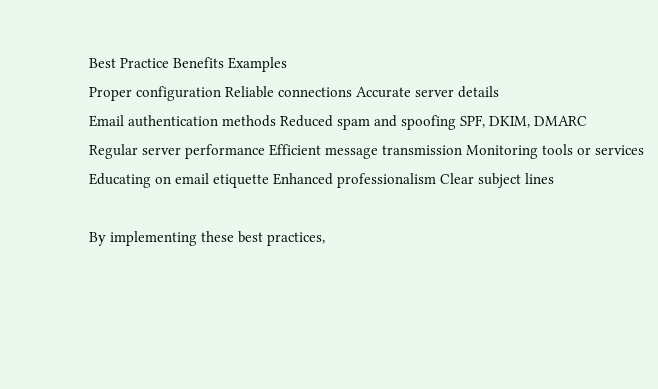Best Practice Benefits Examples
Proper configuration Reliable connections Accurate server details
Email authentication methods Reduced spam and spoofing SPF, DKIM, DMARC
Regular server performance Efficient message transmission Monitoring tools or services
Educating on email etiquette Enhanced professionalism Clear subject lines

By implementing these best practices,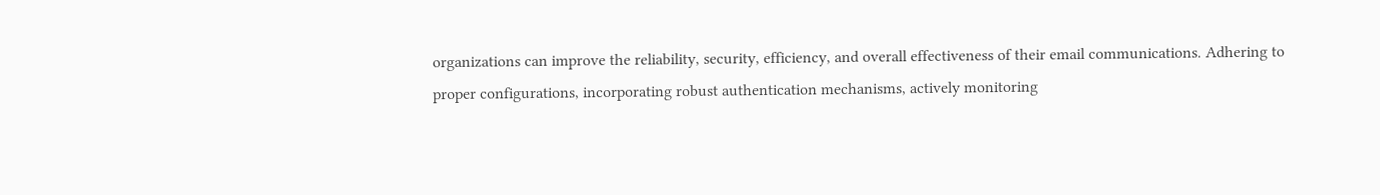organizations can improve the reliability, security, efficiency, and overall effectiveness of their email communications. Adhering to proper configurations, incorporating robust authentication mechanisms, actively monitoring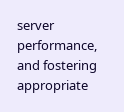server performance, and fostering appropriate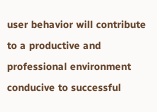user behavior will contribute to a productive and professional environment conducive to successful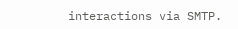interactions via SMTP.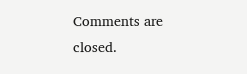Comments are closed.